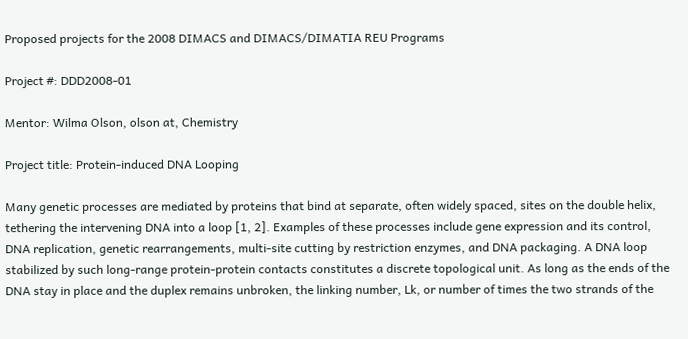Proposed projects for the 2008 DIMACS and DIMACS/DIMATIA REU Programs

Project #: DDD2008-01

Mentor: Wilma Olson, olson at, Chemistry

Project title: Protein-induced DNA Looping

Many genetic processes are mediated by proteins that bind at separate, often widely spaced, sites on the double helix, tethering the intervening DNA into a loop [1, 2]. Examples of these processes include gene expression and its control, DNA replication, genetic rearrangements, multi-site cutting by restriction enzymes, and DNA packaging. A DNA loop stabilized by such long-range protein-protein contacts constitutes a discrete topological unit. As long as the ends of the DNA stay in place and the duplex remains unbroken, the linking number, Lk, or number of times the two strands of the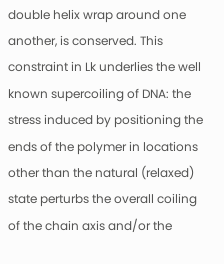double helix wrap around one another, is conserved. This constraint in Lk underlies the well known supercoiling of DNA: the stress induced by positioning the ends of the polymer in locations other than the natural (relaxed) state perturbs the overall coiling of the chain axis and/or the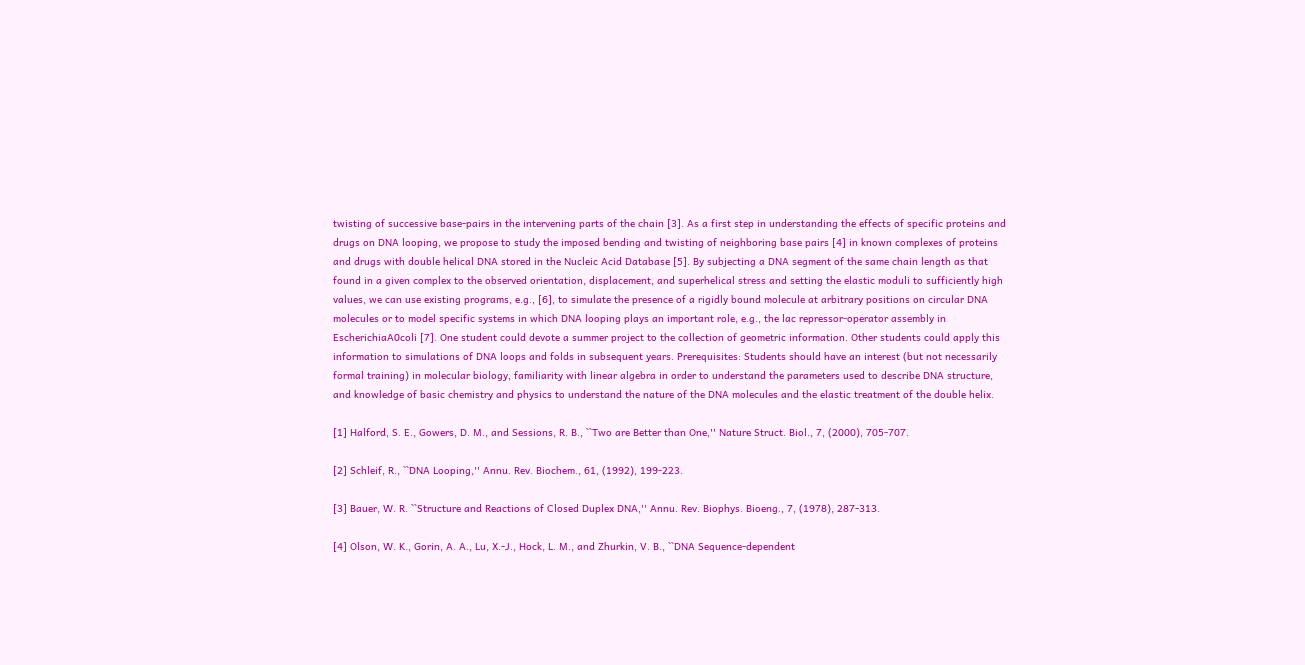twisting of successive base-pairs in the intervening parts of the chain [3]. As a first step in understanding the effects of specific proteins and drugs on DNA looping, we propose to study the imposed bending and twisting of neighboring base pairs [4] in known complexes of proteins and drugs with double helical DNA stored in the Nucleic Acid Database [5]. By subjecting a DNA segment of the same chain length as that found in a given complex to the observed orientation, displacement, and superhelical stress and setting the elastic moduli to sufficiently high values, we can use existing programs, e.g., [6], to simulate the presence of a rigidly bound molecule at arbitrary positions on circular DNA molecules or to model specific systems in which DNA looping plays an important role, e.g., the lac repressor-operator assembly in EscherichiaA0coli [7]. One student could devote a summer project to the collection of geometric information. Other students could apply this information to simulations of DNA loops and folds in subsequent years. Prerequisites: Students should have an interest (but not necessarily formal training) in molecular biology, familiarity with linear algebra in order to understand the parameters used to describe DNA structure, and knowledge of basic chemistry and physics to understand the nature of the DNA molecules and the elastic treatment of the double helix.

[1] Halford, S. E., Gowers, D. M., and Sessions, R. B., ``Two are Better than One,'' Nature Struct. Biol., 7, (2000), 705-707.

[2] Schleif, R., ``DNA Looping,'' Annu. Rev. Biochem., 61, (1992), 199-223.

[3] Bauer, W. R. ``Structure and Reactions of Closed Duplex DNA,'' Annu. Rev. Biophys. Bioeng., 7, (1978), 287-313.

[4] Olson, W. K., Gorin, A. A., Lu, X.-J., Hock, L. M., and Zhurkin, V. B., ``DNA Sequence-dependent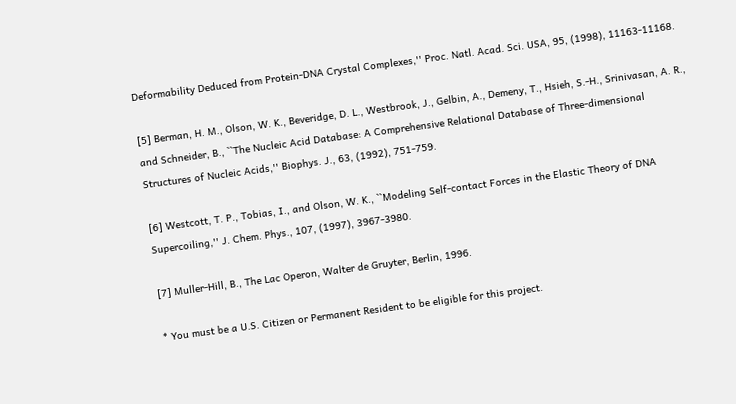Deformability Deduced from Protein-DNA Crystal Complexes,'' Proc. Natl. Acad. Sci. USA, 95, (1998), 11163-11168.

[5] Berman, H. M., Olson, W. K., Beveridge, D. L., Westbrook, J., Gelbin, A., Demeny, T., Hsieh, S.-H., Srinivasan, A. R., and Schneider, B., ``The Nucleic Acid Database: A Comprehensive Relational Database of Three-dimensional Structures of Nucleic Acids,'' Biophys. J., 63, (1992), 751-759.

[6] Westcott, T. P., Tobias, I., and Olson, W. K., ``Modeling Self-contact Forces in the Elastic Theory of DNA Supercoiling,'' J. Chem. Phys., 107, (1997), 3967-3980.

[7] Muller-Hill, B., The Lac Operon, Walter de Gruyter, Berlin, 1996.

* You must be a U.S. Citizen or Permanent Resident to be eligible for this project.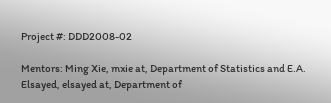Project #: DDD2008-02

Mentors: Ming Xie, mxie at, Department of Statistics and E.A. Elsayed, elsayed at, Department of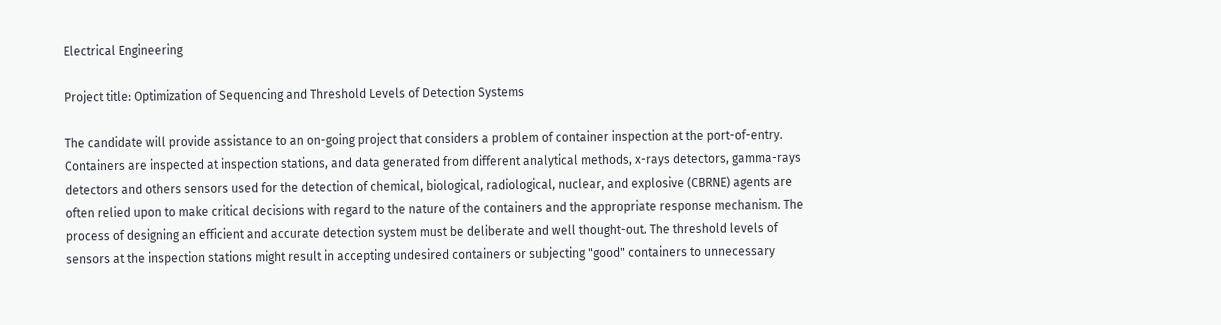Electrical Engineering

Project title: Optimization of Sequencing and Threshold Levels of Detection Systems

The candidate will provide assistance to an on-going project that considers a problem of container inspection at the port-of-entry. Containers are inspected at inspection stations, and data generated from different analytical methods, x-rays detectors, gamma-rays detectors and others sensors used for the detection of chemical, biological, radiological, nuclear, and explosive (CBRNE) agents are often relied upon to make critical decisions with regard to the nature of the containers and the appropriate response mechanism. The process of designing an efficient and accurate detection system must be deliberate and well thought-out. The threshold levels of sensors at the inspection stations might result in accepting undesired containers or subjecting "good" containers to unnecessary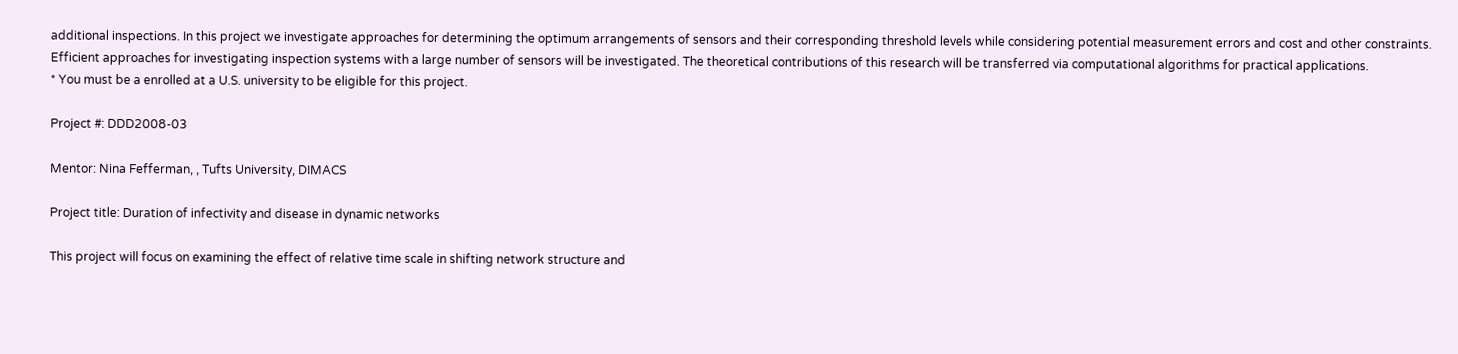additional inspections. In this project we investigate approaches for determining the optimum arrangements of sensors and their corresponding threshold levels while considering potential measurement errors and cost and other constraints. Efficient approaches for investigating inspection systems with a large number of sensors will be investigated. The theoretical contributions of this research will be transferred via computational algorithms for practical applications.
* You must be a enrolled at a U.S. university to be eligible for this project.

Project #: DDD2008-03

Mentor: Nina Fefferman, , Tufts University, DIMACS

Project title: Duration of infectivity and disease in dynamic networks

This project will focus on examining the effect of relative time scale in shifting network structure and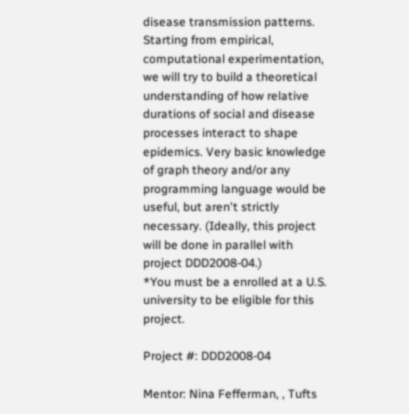disease transmission patterns. Starting from empirical, computational experimentation, we will try to build a theoretical understanding of how relative durations of social and disease processes interact to shape epidemics. Very basic knowledge of graph theory and/or any programming language would be useful, but aren't strictly necessary. (Ideally, this project will be done in parallel with project DDD2008-04.)
*You must be a enrolled at a U.S. university to be eligible for this project.

Project #: DDD2008-04

Mentor: Nina Fefferman, , Tufts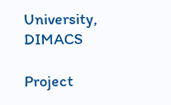University, DIMACS

Project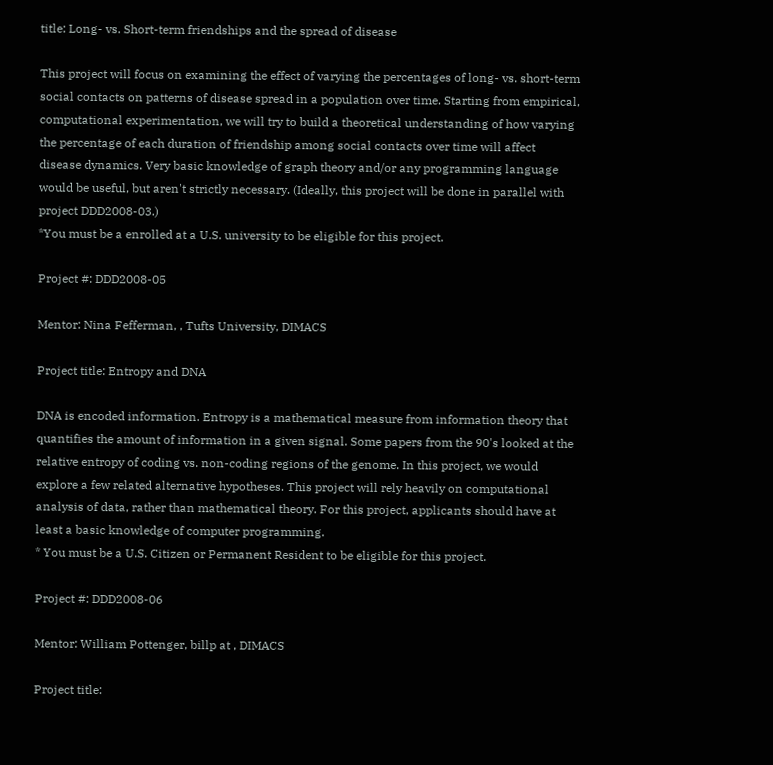title: Long- vs. Short-term friendships and the spread of disease

This project will focus on examining the effect of varying the percentages of long- vs. short-term social contacts on patterns of disease spread in a population over time. Starting from empirical, computational experimentation, we will try to build a theoretical understanding of how varying the percentage of each duration of friendship among social contacts over time will affect disease dynamics. Very basic knowledge of graph theory and/or any programming language would be useful, but aren't strictly necessary. (Ideally, this project will be done in parallel with project DDD2008-03.)
*You must be a enrolled at a U.S. university to be eligible for this project.

Project #: DDD2008-05

Mentor: Nina Fefferman, , Tufts University, DIMACS

Project title: Entropy and DNA

DNA is encoded information. Entropy is a mathematical measure from information theory that quantifies the amount of information in a given signal. Some papers from the 90's looked at the relative entropy of coding vs. non-coding regions of the genome. In this project, we would explore a few related alternative hypotheses. This project will rely heavily on computational analysis of data, rather than mathematical theory. For this project, applicants should have at least a basic knowledge of computer programming.
* You must be a U.S. Citizen or Permanent Resident to be eligible for this project.

Project #: DDD2008-06

Mentor: William Pottenger, billp at , DIMACS

Project title: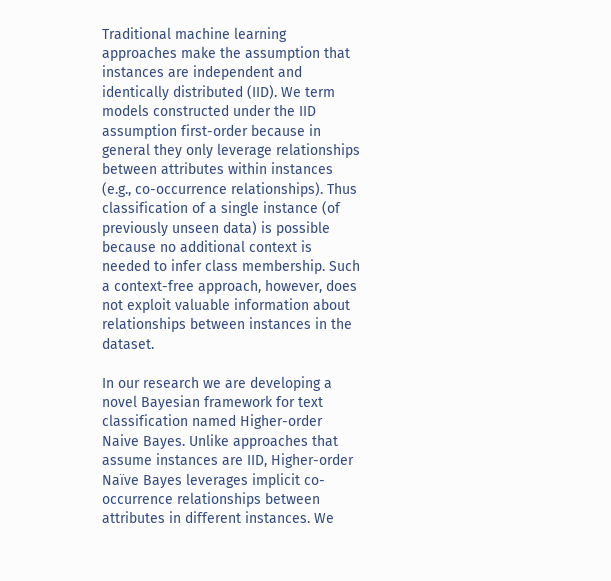Traditional machine learning approaches make the assumption that instances are independent and identically distributed (IID). We term models constructed under the IID assumption first-order because in general they only leverage relationships between attributes within instances (e.g., co-occurrence relationships). Thus classification of a single instance (of previously unseen data) is possible because no additional context is needed to infer class membership. Such a context-free approach, however, does not exploit valuable information about relationships between instances in the dataset.

In our research we are developing a novel Bayesian framework for text classification named Higher-order Naive Bayes. Unlike approaches that assume instances are IID, Higher-order Naïve Bayes leverages implicit co-occurrence relationships between attributes in different instances. We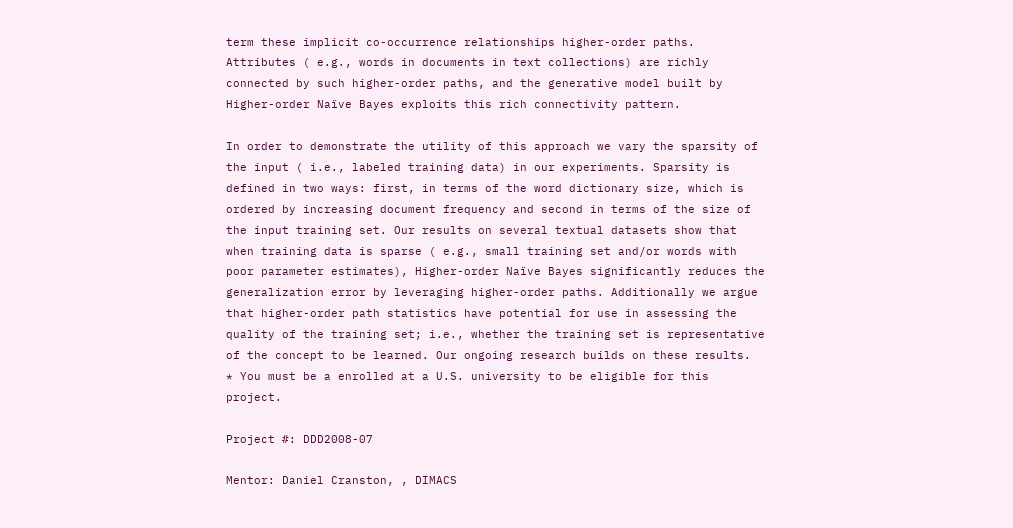term these implicit co-occurrence relationships higher-order paths. Attributes ( e.g., words in documents in text collections) are richly connected by such higher-order paths, and the generative model built by Higher-order Naïve Bayes exploits this rich connectivity pattern.

In order to demonstrate the utility of this approach we vary the sparsity of the input ( i.e., labeled training data) in our experiments. Sparsity is defined in two ways: first, in terms of the word dictionary size, which is ordered by increasing document frequency and second in terms of the size of the input training set. Our results on several textual datasets show that when training data is sparse ( e.g., small training set and/or words with poor parameter estimates), Higher-order Naïve Bayes significantly reduces the generalization error by leveraging higher-order paths. Additionally we argue that higher-order path statistics have potential for use in assessing the quality of the training set; i.e., whether the training set is representative of the concept to be learned. Our ongoing research builds on these results.
* You must be a enrolled at a U.S. university to be eligible for this project.

Project #: DDD2008-07

Mentor: Daniel Cranston, , DIMACS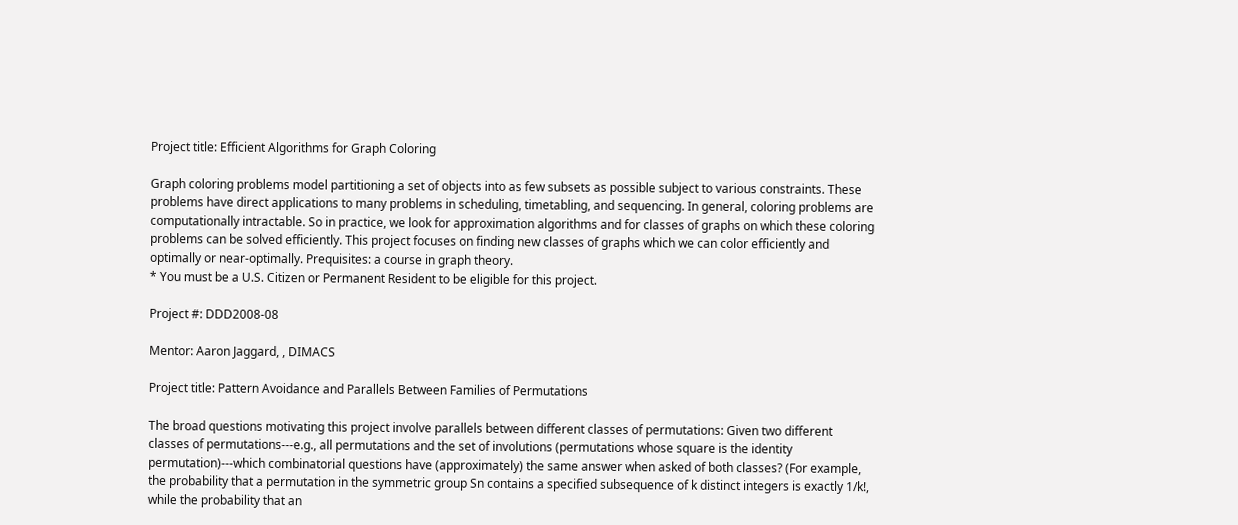Project title: Efficient Algorithms for Graph Coloring

Graph coloring problems model partitioning a set of objects into as few subsets as possible subject to various constraints. These problems have direct applications to many problems in scheduling, timetabling, and sequencing. In general, coloring problems are computationally intractable. So in practice, we look for approximation algorithms and for classes of graphs on which these coloring problems can be solved efficiently. This project focuses on finding new classes of graphs which we can color efficiently and optimally or near-optimally. Prequisites: a course in graph theory.
* You must be a U.S. Citizen or Permanent Resident to be eligible for this project.

Project #: DDD2008-08

Mentor: Aaron Jaggard, , DIMACS

Project title: Pattern Avoidance and Parallels Between Families of Permutations

The broad questions motivating this project involve parallels between different classes of permutations: Given two different classes of permutations---e.g., all permutations and the set of involutions (permutations whose square is the identity permutation)---which combinatorial questions have (approximately) the same answer when asked of both classes? (For example, the probability that a permutation in the symmetric group Sn contains a specified subsequence of k distinct integers is exactly 1/k!, while the probability that an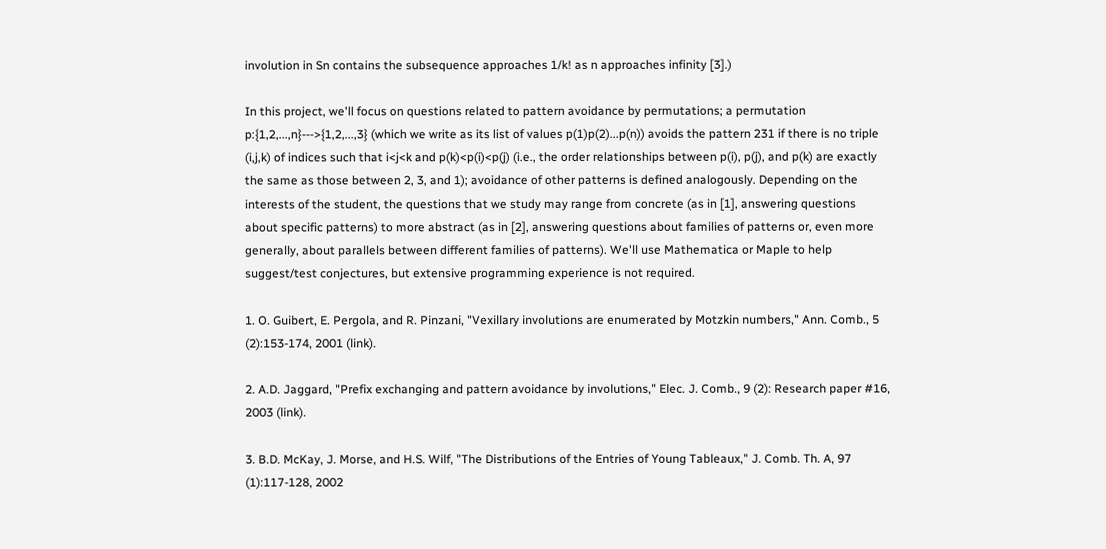involution in Sn contains the subsequence approaches 1/k! as n approaches infinity [3].)

In this project, we'll focus on questions related to pattern avoidance by permutations; a permutation p:{1,2,...,n}--->{1,2,...,3} (which we write as its list of values p(1)p(2)...p(n)) avoids the pattern 231 if there is no triple (i,j,k) of indices such that i<j<k and p(k)<p(i)<p(j) (i.e., the order relationships between p(i), p(j), and p(k) are exactly the same as those between 2, 3, and 1); avoidance of other patterns is defined analogously. Depending on the interests of the student, the questions that we study may range from concrete (as in [1], answering questions about specific patterns) to more abstract (as in [2], answering questions about families of patterns or, even more generally, about parallels between different families of patterns). We'll use Mathematica or Maple to help suggest/test conjectures, but extensive programming experience is not required.

1. O. Guibert, E. Pergola, and R. Pinzani, "Vexillary involutions are enumerated by Motzkin numbers," Ann. Comb., 5 (2):153-174, 2001 (link).

2. A.D. Jaggard, "Prefix exchanging and pattern avoidance by involutions," Elec. J. Comb., 9 (2): Research paper #16, 2003 (link).

3. B.D. McKay, J. Morse, and H.S. Wilf, "The Distributions of the Entries of Young Tableaux," J. Comb. Th. A, 97 (1):117-128, 2002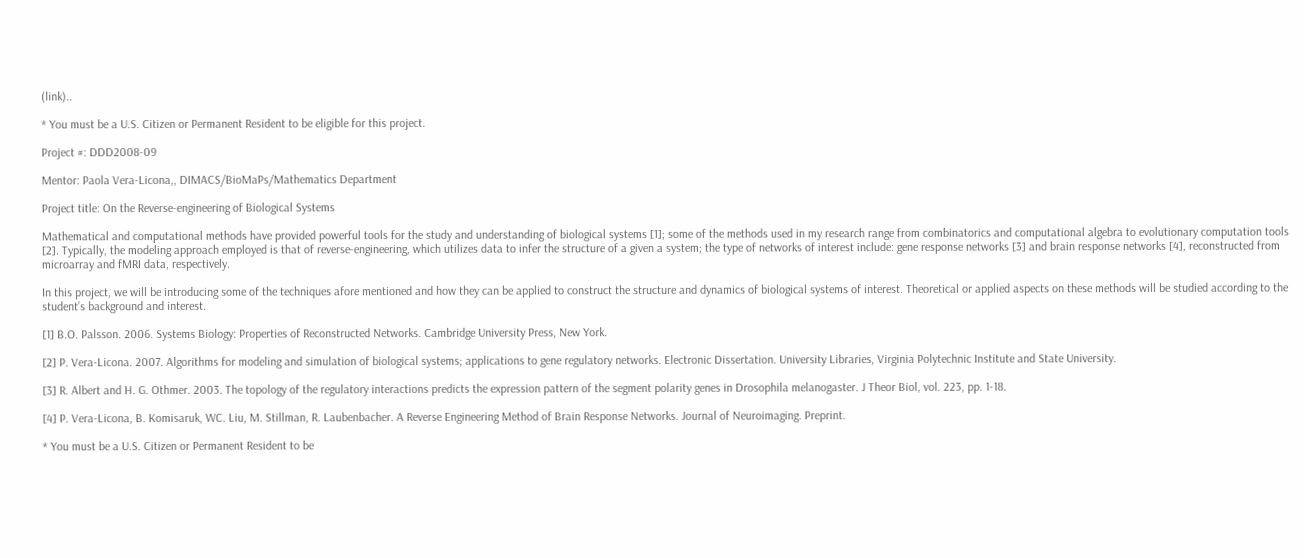(link)..

* You must be a U.S. Citizen or Permanent Resident to be eligible for this project.

Project #: DDD2008-09

Mentor: Paola Vera-Licona,, DIMACS/BioMaPs/Mathematics Department

Project title: On the Reverse-engineering of Biological Systems

Mathematical and computational methods have provided powerful tools for the study and understanding of biological systems [1]; some of the methods used in my research range from combinatorics and computational algebra to evolutionary computation tools [2]. Typically, the modeling approach employed is that of reverse-engineering, which utilizes data to infer the structure of a given a system; the type of networks of interest include: gene response networks [3] and brain response networks [4], reconstructed from microarray and fMRI data, respectively.

In this project, we will be introducing some of the techniques afore mentioned and how they can be applied to construct the structure and dynamics of biological systems of interest. Theoretical or applied aspects on these methods will be studied according to the student’s background and interest.

[1] B.O. Palsson. 2006. Systems Biology: Properties of Reconstructed Networks. Cambridge University Press, New York.

[2] P. Vera-Licona. 2007. Algorithms for modeling and simulation of biological systems; applications to gene regulatory networks. Electronic Dissertation. University Libraries, Virginia Polytechnic Institute and State University.

[3] R. Albert and H. G. Othmer. 2003. The topology of the regulatory interactions predicts the expression pattern of the segment polarity genes in Drosophila melanogaster. J Theor Biol, vol. 223, pp. 1-18.

[4] P. Vera-Licona, B. Komisaruk, WC. Liu, M. Stillman, R. Laubenbacher. A Reverse Engineering Method of Brain Response Networks. Journal of Neuroimaging. Preprint.

* You must be a U.S. Citizen or Permanent Resident to be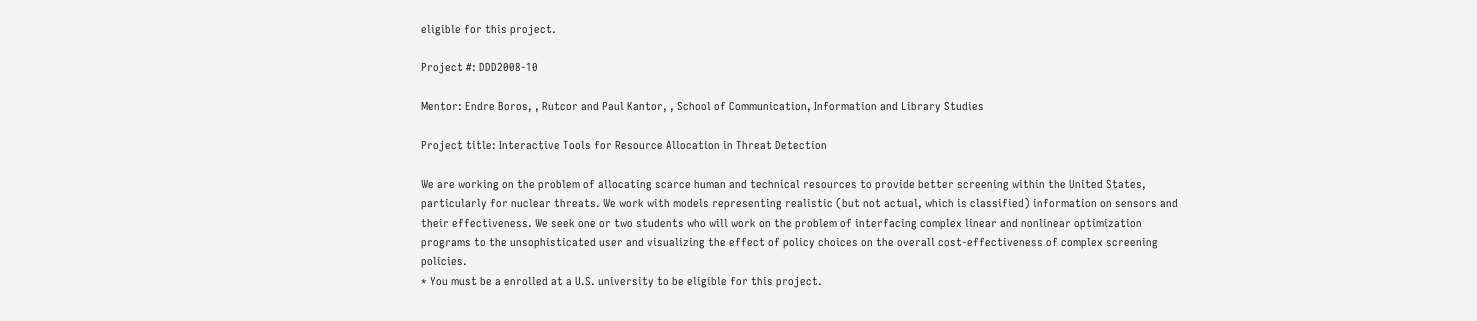eligible for this project.

Project #: DDD2008-10

Mentor: Endre Boros, , Rutcor and Paul Kantor, , School of Communication, Information and Library Studies

Project title: Interactive Tools for Resource Allocation in Threat Detection

We are working on the problem of allocating scarce human and technical resources to provide better screening within the United States, particularly for nuclear threats. We work with models representing realistic (but not actual, which is classified) information on sensors and their effectiveness. We seek one or two students who will work on the problem of interfacing complex linear and nonlinear optimization programs to the unsophisticated user and visualizing the effect of policy choices on the overall cost-effectiveness of complex screening policies.
* You must be a enrolled at a U.S. university to be eligible for this project.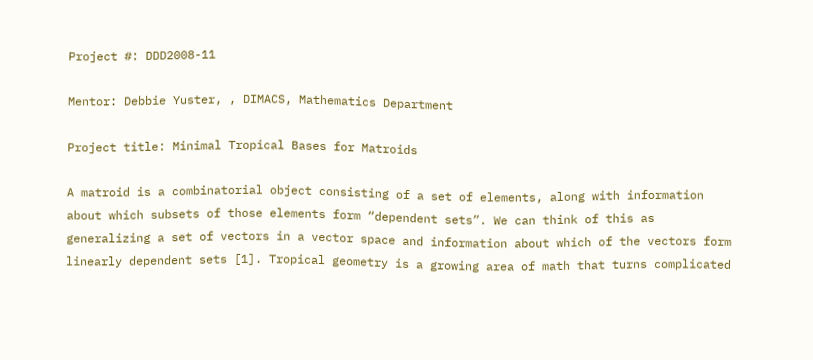Project #: DDD2008-11

Mentor: Debbie Yuster, , DIMACS, Mathematics Department

Project title: Minimal Tropical Bases for Matroids

A matroid is a combinatorial object consisting of a set of elements, along with information about which subsets of those elements form “dependent sets”. We can think of this as generalizing a set of vectors in a vector space and information about which of the vectors form linearly dependent sets [1]. Tropical geometry is a growing area of math that turns complicated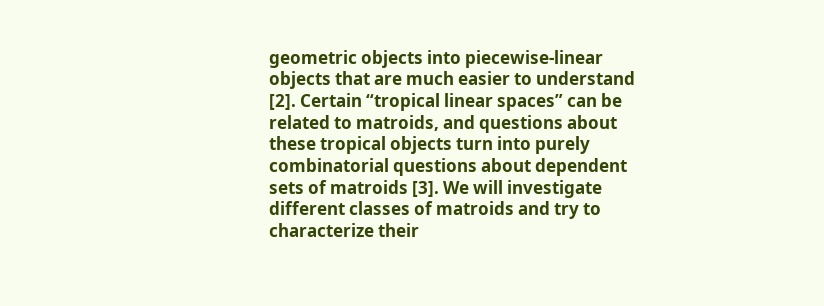geometric objects into piecewise-linear objects that are much easier to understand [2]. Certain “tropical linear spaces” can be related to matroids, and questions about these tropical objects turn into purely combinatorial questions about dependent sets of matroids [3]. We will investigate different classes of matroids and try to characterize their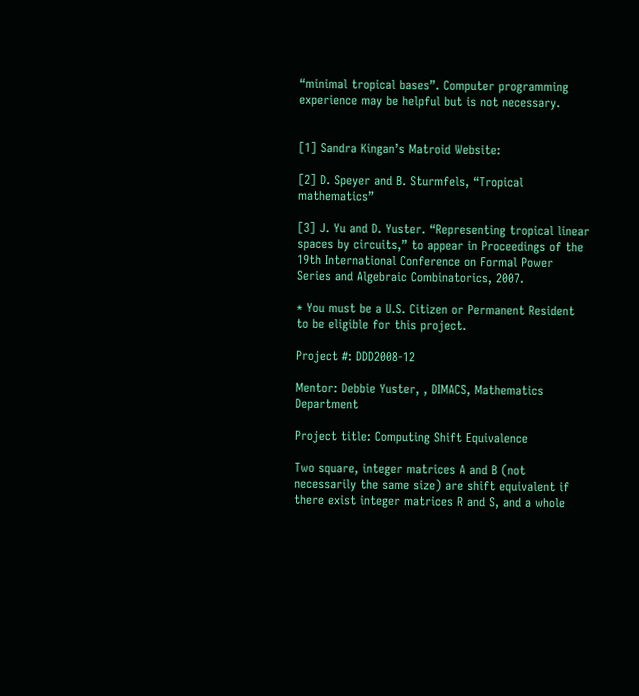“minimal tropical bases”. Computer programming experience may be helpful but is not necessary.


[1] Sandra Kingan’s Matroid Website:

[2] D. Speyer and B. Sturmfels, “Tropical mathematics”

[3] J. Yu and D. Yuster. “Representing tropical linear spaces by circuits,” to appear in Proceedings of the 19th International Conference on Formal Power Series and Algebraic Combinatorics, 2007.

* You must be a U.S. Citizen or Permanent Resident to be eligible for this project.

Project #: DDD2008-12

Mentor: Debbie Yuster, , DIMACS, Mathematics Department

Project title: Computing Shift Equivalence

Two square, integer matrices A and B (not necessarily the same size) are shift equivalent if there exist integer matrices R and S, and a whole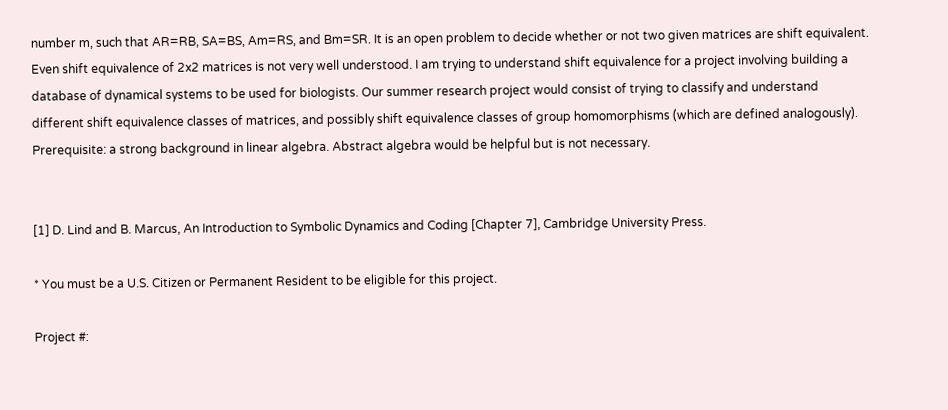number m, such that AR=RB, SA=BS, Am=RS, and Bm=SR. It is an open problem to decide whether or not two given matrices are shift equivalent. Even shift equivalence of 2x2 matrices is not very well understood. I am trying to understand shift equivalence for a project involving building a database of dynamical systems to be used for biologists. Our summer research project would consist of trying to classify and understand different shift equivalence classes of matrices, and possibly shift equivalence classes of group homomorphisms (which are defined analogously). Prerequisite: a strong background in linear algebra. Abstract algebra would be helpful but is not necessary.


[1] D. Lind and B. Marcus, An Introduction to Symbolic Dynamics and Coding [Chapter 7], Cambridge University Press.

* You must be a U.S. Citizen or Permanent Resident to be eligible for this project.

Project #: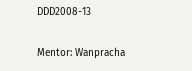DDD2008-13

Mentor: Wanpracha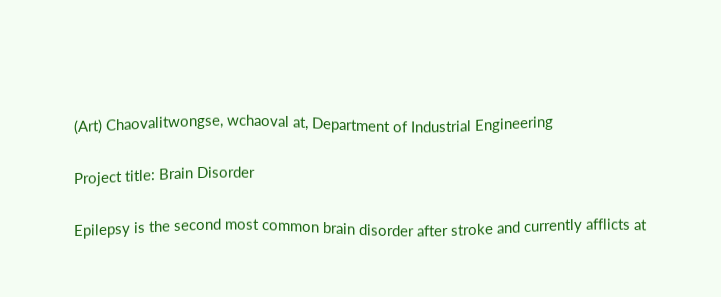(Art) Chaovalitwongse, wchaoval at, Department of Industrial Engineering

Project title: Brain Disorder

Epilepsy is the second most common brain disorder after stroke and currently afflicts at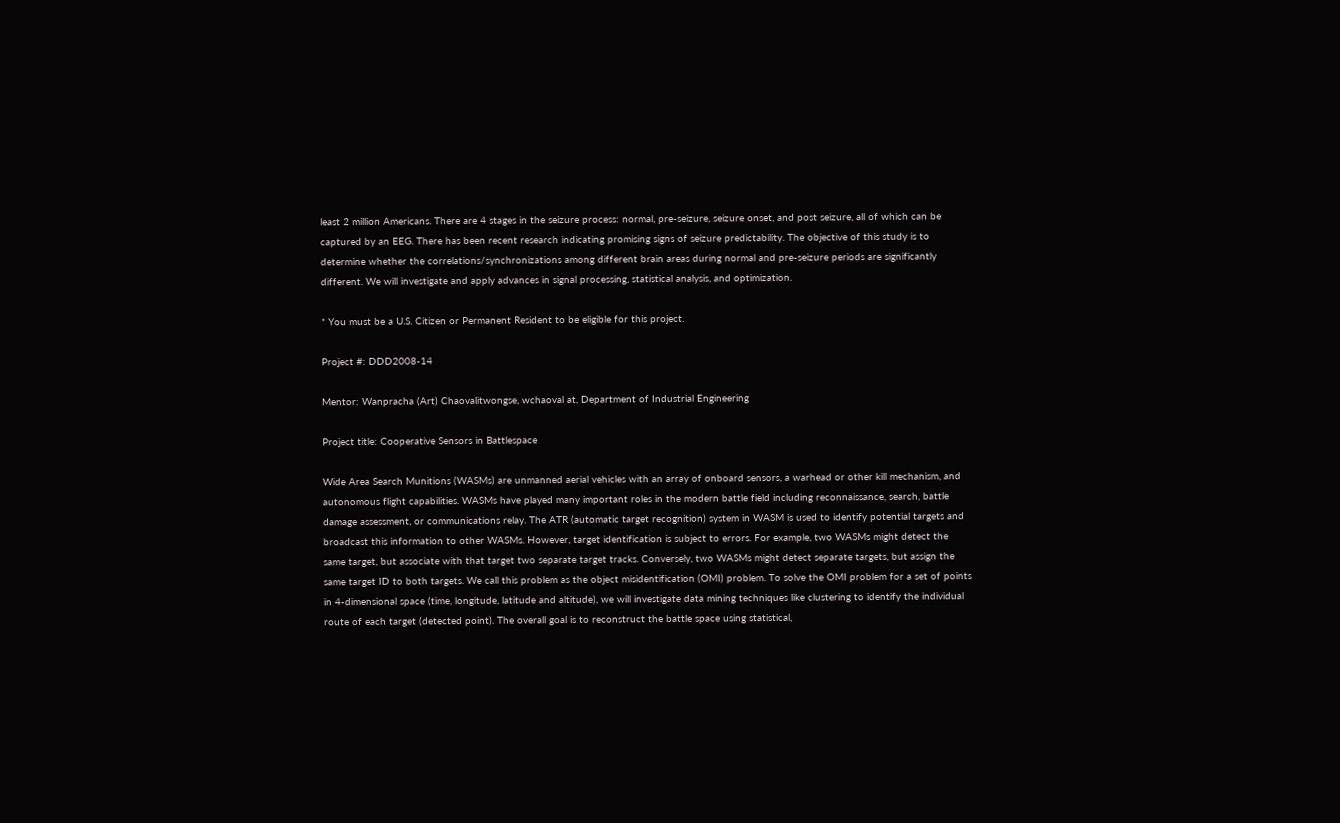least 2 million Americans. There are 4 stages in the seizure process: normal, pre-seizure, seizure onset, and post seizure, all of which can be captured by an EEG. There has been recent research indicating promising signs of seizure predictability. The objective of this study is to determine whether the correlations/synchronizations among different brain areas during normal and pre-seizure periods are significantly different. We will investigate and apply advances in signal processing, statistical analysis, and optimization.

* You must be a U.S. Citizen or Permanent Resident to be eligible for this project.

Project #: DDD2008-14

Mentor: Wanpracha (Art) Chaovalitwongse, wchaoval at, Department of Industrial Engineering

Project title: Cooperative Sensors in Battlespace

Wide Area Search Munitions (WASMs) are unmanned aerial vehicles with an array of onboard sensors, a warhead or other kill mechanism, and autonomous flight capabilities. WASMs have played many important roles in the modern battle field including reconnaissance, search, battle damage assessment, or communications relay. The ATR (automatic target recognition) system in WASM is used to identify potential targets and broadcast this information to other WASMs. However, target identification is subject to errors. For example, two WASMs might detect the same target, but associate with that target two separate target tracks. Conversely, two WASMs might detect separate targets, but assign the same target ID to both targets. We call this problem as the object misidentification (OMI) problem. To solve the OMI problem for a set of points in 4-dimensional space (time, longitude, latitude and altitude), we will investigate data mining techniques like clustering to identify the individual route of each target (detected point). The overall goal is to reconstruct the battle space using statistical,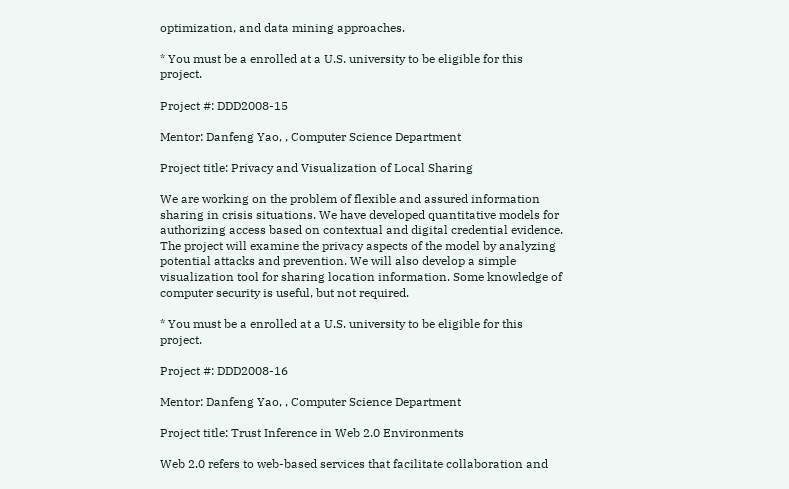optimization, and data mining approaches.

* You must be a enrolled at a U.S. university to be eligible for this project.

Project #: DDD2008-15

Mentor: Danfeng Yao, , Computer Science Department

Project title: Privacy and Visualization of Local Sharing

We are working on the problem of flexible and assured information sharing in crisis situations. We have developed quantitative models for authorizing access based on contextual and digital credential evidence. The project will examine the privacy aspects of the model by analyzing potential attacks and prevention. We will also develop a simple visualization tool for sharing location information. Some knowledge of computer security is useful, but not required.

* You must be a enrolled at a U.S. university to be eligible for this project.

Project #: DDD2008-16

Mentor: Danfeng Yao, , Computer Science Department

Project title: Trust Inference in Web 2.0 Environments

Web 2.0 refers to web-based services that facilitate collaboration and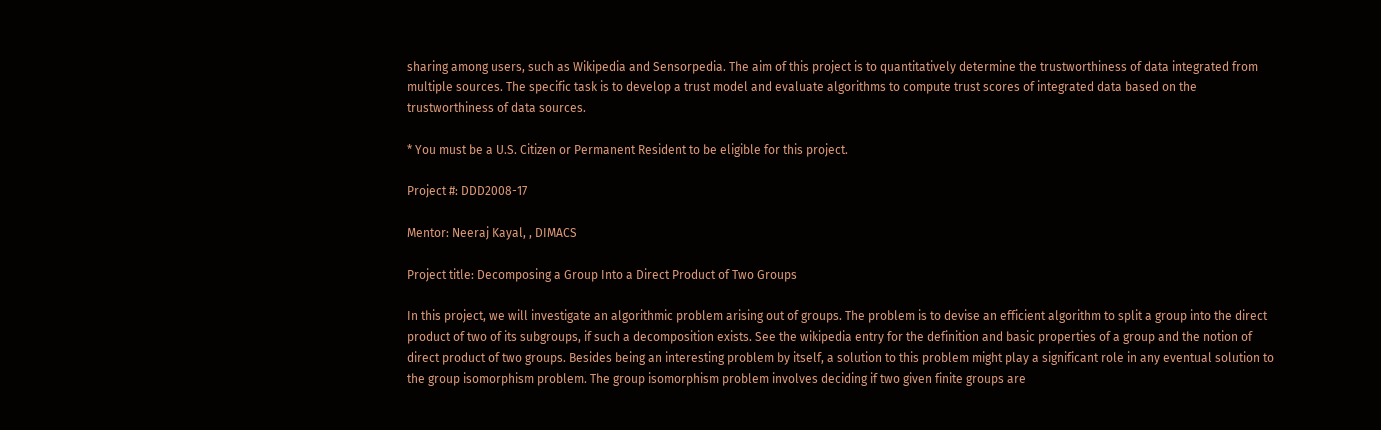sharing among users, such as Wikipedia and Sensorpedia. The aim of this project is to quantitatively determine the trustworthiness of data integrated from multiple sources. The specific task is to develop a trust model and evaluate algorithms to compute trust scores of integrated data based on the trustworthiness of data sources.

* You must be a U.S. Citizen or Permanent Resident to be eligible for this project.

Project #: DDD2008-17

Mentor: Neeraj Kayal, , DIMACS

Project title: Decomposing a Group Into a Direct Product of Two Groups

In this project, we will investigate an algorithmic problem arising out of groups. The problem is to devise an efficient algorithm to split a group into the direct product of two of its subgroups, if such a decomposition exists. See the wikipedia entry for the definition and basic properties of a group and the notion of direct product of two groups. Besides being an interesting problem by itself, a solution to this problem might play a significant role in any eventual solution to the group isomorphism problem. The group isomorphism problem involves deciding if two given finite groups are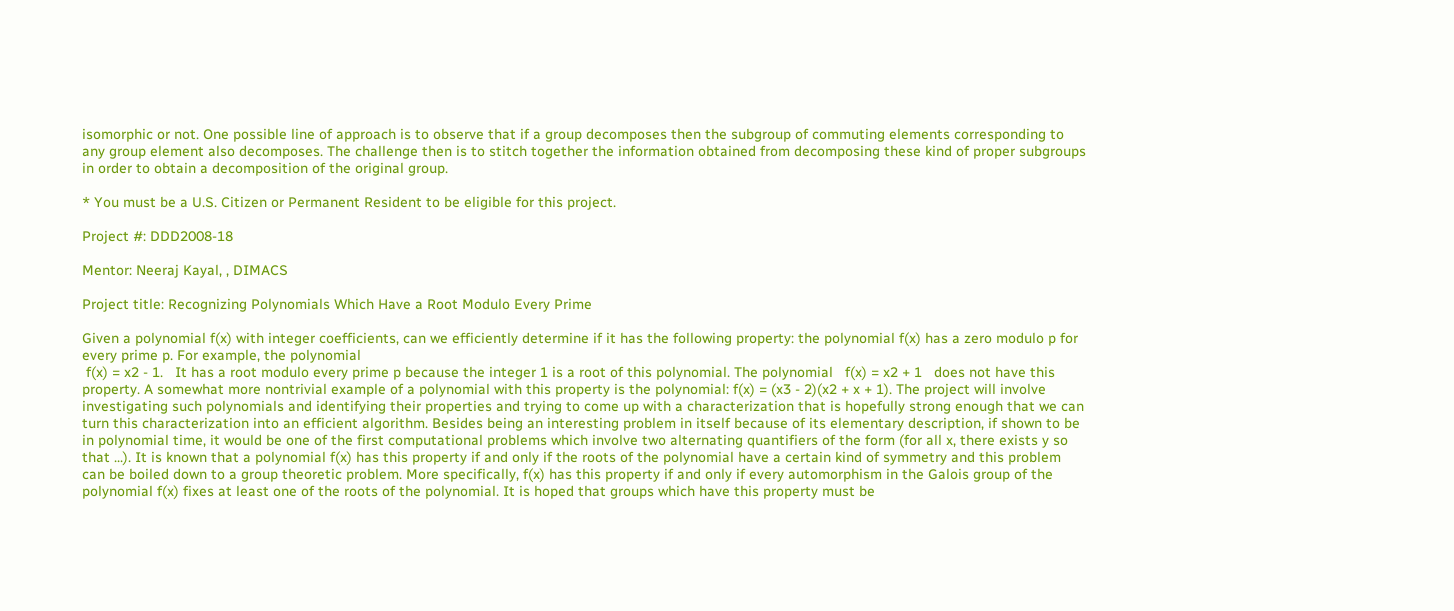isomorphic or not. One possible line of approach is to observe that if a group decomposes then the subgroup of commuting elements corresponding to any group element also decomposes. The challenge then is to stitch together the information obtained from decomposing these kind of proper subgroups in order to obtain a decomposition of the original group.

* You must be a U.S. Citizen or Permanent Resident to be eligible for this project.

Project #: DDD2008-18

Mentor: Neeraj Kayal, , DIMACS

Project title: Recognizing Polynomials Which Have a Root Modulo Every Prime

Given a polynomial f(x) with integer coefficients, can we efficiently determine if it has the following property: the polynomial f(x) has a zero modulo p for every prime p. For example, the polynomial
 f(x) = x2 - 1.   It has a root modulo every prime p because the integer 1 is a root of this polynomial. The polynomial   f(x) = x2 + 1   does not have this property. A somewhat more nontrivial example of a polynomial with this property is the polynomial: f(x) = (x3 - 2)(x2 + x + 1). The project will involve investigating such polynomials and identifying their properties and trying to come up with a characterization that is hopefully strong enough that we can turn this characterization into an efficient algorithm. Besides being an interesting problem in itself because of its elementary description, if shown to be in polynomial time, it would be one of the first computational problems which involve two alternating quantifiers of the form (for all x, there exists y so that ...). It is known that a polynomial f(x) has this property if and only if the roots of the polynomial have a certain kind of symmetry and this problem can be boiled down to a group theoretic problem. More specifically, f(x) has this property if and only if every automorphism in the Galois group of the polynomial f(x) fixes at least one of the roots of the polynomial. It is hoped that groups which have this property must be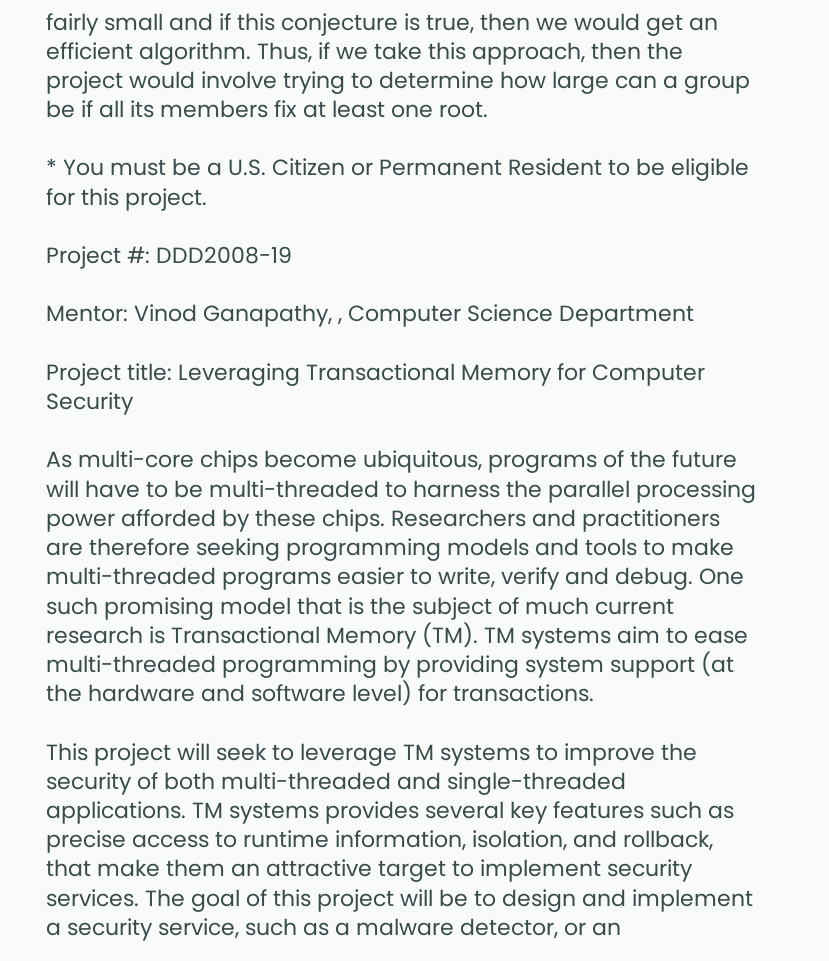fairly small and if this conjecture is true, then we would get an efficient algorithm. Thus, if we take this approach, then the project would involve trying to determine how large can a group be if all its members fix at least one root.

* You must be a U.S. Citizen or Permanent Resident to be eligible for this project.

Project #: DDD2008-19

Mentor: Vinod Ganapathy, , Computer Science Department

Project title: Leveraging Transactional Memory for Computer Security

As multi-core chips become ubiquitous, programs of the future will have to be multi-threaded to harness the parallel processing power afforded by these chips. Researchers and practitioners are therefore seeking programming models and tools to make multi-threaded programs easier to write, verify and debug. One such promising model that is the subject of much current research is Transactional Memory (TM). TM systems aim to ease multi-threaded programming by providing system support (at the hardware and software level) for transactions.

This project will seek to leverage TM systems to improve the security of both multi-threaded and single-threaded applications. TM systems provides several key features such as precise access to runtime information, isolation, and rollback, that make them an attractive target to implement security services. The goal of this project will be to design and implement a security service, such as a malware detector, or an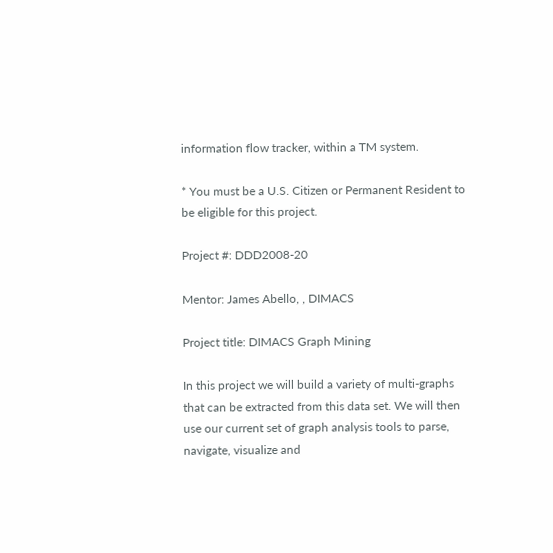information flow tracker, within a TM system.

* You must be a U.S. Citizen or Permanent Resident to be eligible for this project.

Project #: DDD2008-20

Mentor: James Abello, , DIMACS

Project title: DIMACS Graph Mining

In this project we will build a variety of multi-graphs that can be extracted from this data set. We will then use our current set of graph analysis tools to parse, navigate, visualize and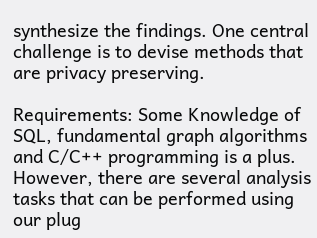synthesize the findings. One central challenge is to devise methods that are privacy preserving.

Requirements: Some Knowledge of SQL, fundamental graph algorithms and C/C++ programming is a plus. However, there are several analysis tasks that can be performed using our plug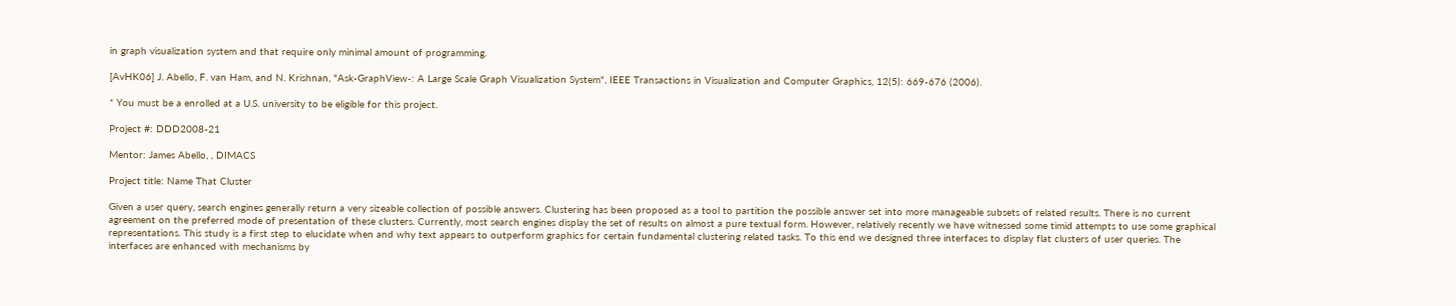in graph visualization system and that require only minimal amount of programming.

[AvHK06] J. Abello, F. van Ham, and N. Krishnan, "Ask-GraphView-: A Large Scale Graph Visualization System", IEEE Transactions in Visualization and Computer Graphics, 12(5): 669-676 (2006).

* You must be a enrolled at a U.S. university to be eligible for this project.

Project #: DDD2008-21

Mentor: James Abello, , DIMACS

Project title: Name That Cluster

Given a user query, search engines generally return a very sizeable collection of possible answers. Clustering has been proposed as a tool to partition the possible answer set into more manageable subsets of related results. There is no current agreement on the preferred mode of presentation of these clusters. Currently, most search engines display the set of results on almost a pure textual form. However, relatively recently we have witnessed some timid attempts to use some graphical representations. This study is a first step to elucidate when and why text appears to outperform graphics for certain fundamental clustering related tasks. To this end we designed three interfaces to display flat clusters of user queries. The interfaces are enhanced with mechanisms by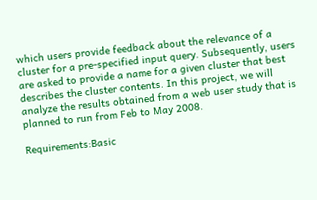which users provide feedback about the relevance of a cluster for a pre-specified input query. Subsequently, users are asked to provide a name for a given cluster that best describes the cluster contents. In this project, we will analyze the results obtained from a web user study that is planned to run from Feb to May 2008.

Requirements:Basic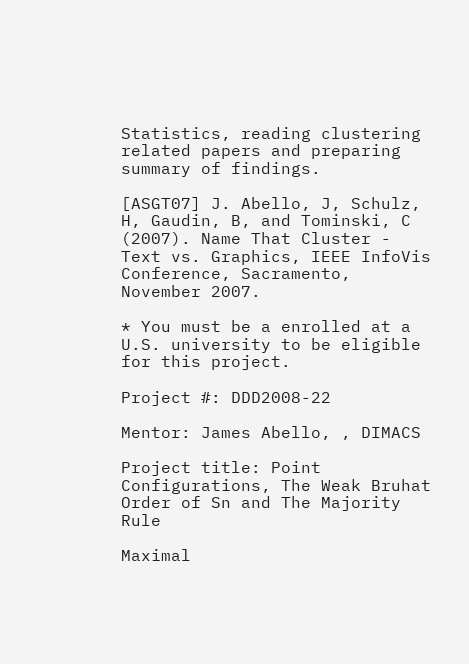Statistics, reading clustering related papers and preparing summary of findings.

[ASGT07] J. Abello, J, Schulz, H, Gaudin, B, and Tominski, C (2007). Name That Cluster - Text vs. Graphics, IEEE InfoVis Conference, Sacramento, November 2007.

* You must be a enrolled at a U.S. university to be eligible for this project.

Project #: DDD2008-22

Mentor: James Abello, , DIMACS

Project title: Point Configurations, The Weak Bruhat Order of Sn and The Majority Rule

Maximal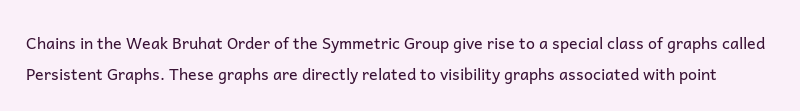Chains in the Weak Bruhat Order of the Symmetric Group give rise to a special class of graphs called Persistent Graphs. These graphs are directly related to visibility graphs associated with point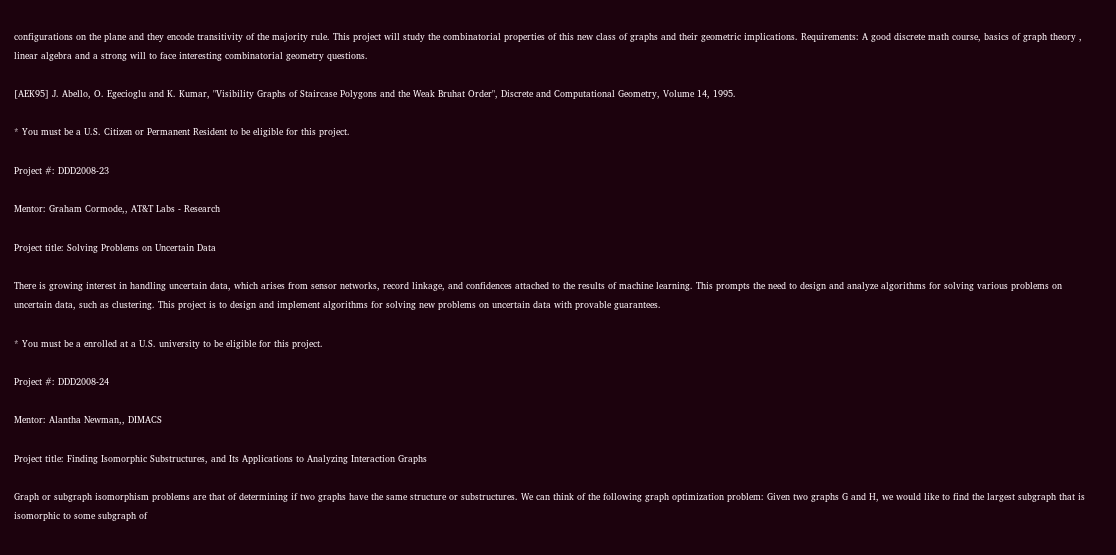configurations on the plane and they encode transitivity of the majority rule. This project will study the combinatorial properties of this new class of graphs and their geometric implications. Requirements: A good discrete math course, basics of graph theory , linear algebra and a strong will to face interesting combinatorial geometry questions.

[AEK95] J. Abello, O. Egecioglu and K. Kumar, "Visibility Graphs of Staircase Polygons and the Weak Bruhat Order", Discrete and Computational Geometry, Volume 14, 1995.

* You must be a U.S. Citizen or Permanent Resident to be eligible for this project.

Project #: DDD2008-23

Mentor: Graham Cormode,, AT&T Labs - Research

Project title: Solving Problems on Uncertain Data

There is growing interest in handling uncertain data, which arises from sensor networks, record linkage, and confidences attached to the results of machine learning. This prompts the need to design and analyze algorithms for solving various problems on uncertain data, such as clustering. This project is to design and implement algorithms for solving new problems on uncertain data with provable guarantees.

* You must be a enrolled at a U.S. university to be eligible for this project.

Project #: DDD2008-24

Mentor: Alantha Newman,, DIMACS

Project title: Finding Isomorphic Substructures, and Its Applications to Analyzing Interaction Graphs

Graph or subgraph isomorphism problems are that of determining if two graphs have the same structure or substructures. We can think of the following graph optimization problem: Given two graphs G and H, we would like to find the largest subgraph that is isomorphic to some subgraph of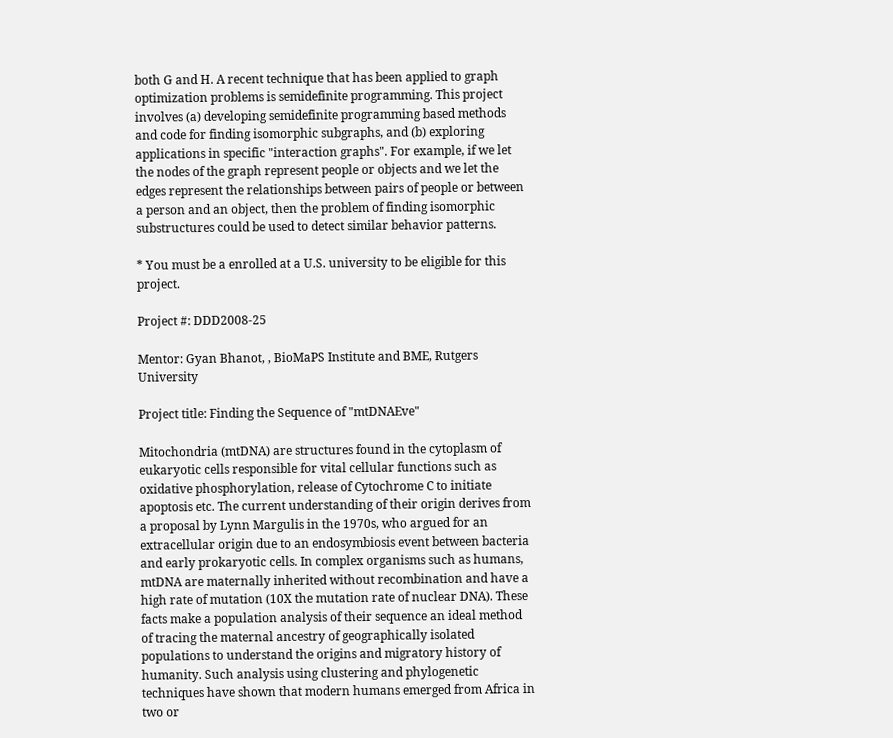both G and H. A recent technique that has been applied to graph optimization problems is semidefinite programming. This project involves (a) developing semidefinite programming based methods and code for finding isomorphic subgraphs, and (b) exploring applications in specific "interaction graphs". For example, if we let the nodes of the graph represent people or objects and we let the edges represent the relationships between pairs of people or between a person and an object, then the problem of finding isomorphic substructures could be used to detect similar behavior patterns.

* You must be a enrolled at a U.S. university to be eligible for this project.

Project #: DDD2008-25

Mentor: Gyan Bhanot, , BioMaPS Institute and BME, Rutgers University

Project title: Finding the Sequence of "mtDNAEve"

Mitochondria (mtDNA) are structures found in the cytoplasm of eukaryotic cells responsible for vital cellular functions such as oxidative phosphorylation, release of Cytochrome C to initiate apoptosis etc. The current understanding of their origin derives from a proposal by Lynn Margulis in the 1970s, who argued for an extracellular origin due to an endosymbiosis event between bacteria and early prokaryotic cells. In complex organisms such as humans, mtDNA are maternally inherited without recombination and have a high rate of mutation (10X the mutation rate of nuclear DNA). These facts make a population analysis of their sequence an ideal method of tracing the maternal ancestry of geographically isolated populations to understand the origins and migratory history of humanity. Such analysis using clustering and phylogenetic techniques have shown that modern humans emerged from Africa in two or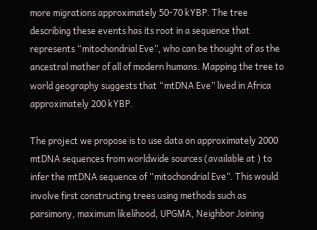more migrations approximately 50-70 kYBP. The tree describing these events has its root in a sequence that represents “mitochondrial Eve”, who can be thought of as the ancestral mother of all of modern humans. Mapping the tree to world geography suggests that “mtDNA Eve” lived in Africa approximately 200 kYBP.

The project we propose is to use data on approximately 2000 mtDNA sequences from worldwide sources (available at ) to infer the mtDNA sequence of “mitochondrial Eve”. This would involve first constructing trees using methods such as parsimony, maximum likelihood, UPGMA, Neighbor Joining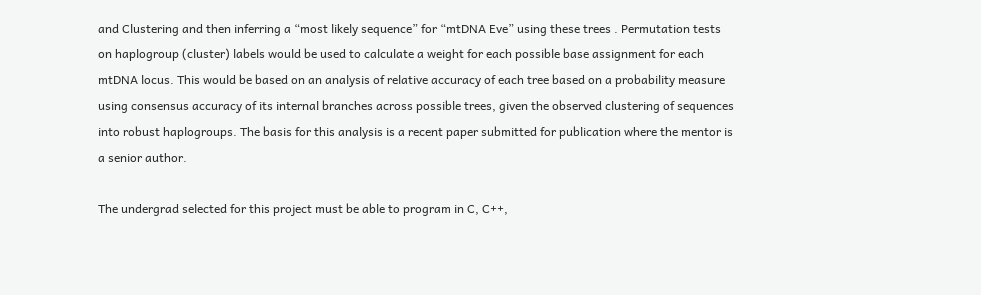and Clustering and then inferring a “most likely sequence” for “mtDNA Eve” using these trees . Permutation tests on haplogroup (cluster) labels would be used to calculate a weight for each possible base assignment for each mtDNA locus. This would be based on an analysis of relative accuracy of each tree based on a probability measure using consensus accuracy of its internal branches across possible trees, given the observed clustering of sequences into robust haplogroups. The basis for this analysis is a recent paper submitted for publication where the mentor is a senior author.

The undergrad selected for this project must be able to program in C, C++,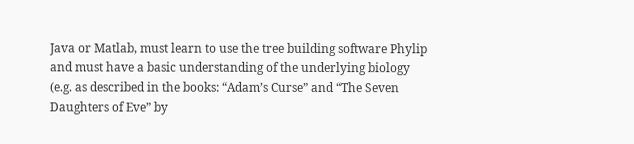Java or Matlab, must learn to use the tree building software Phylip and must have a basic understanding of the underlying biology (e.g. as described in the books: “Adam’s Curse” and “The Seven Daughters of Eve” by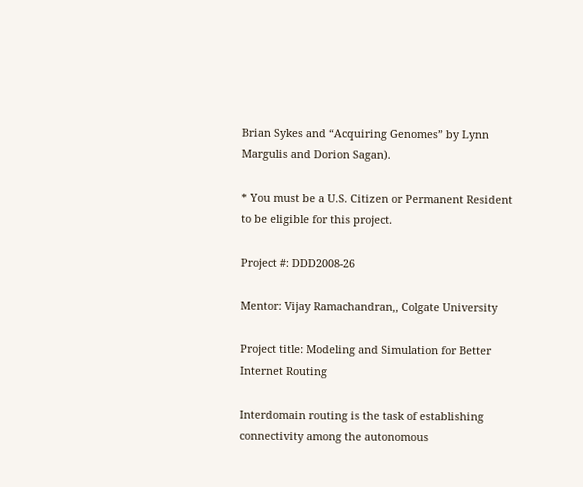Brian Sykes and “Acquiring Genomes” by Lynn Margulis and Dorion Sagan).

* You must be a U.S. Citizen or Permanent Resident to be eligible for this project.

Project #: DDD2008-26

Mentor: Vijay Ramachandran,, Colgate University

Project title: Modeling and Simulation for Better Internet Routing

Interdomain routing is the task of establishing connectivity among the autonomous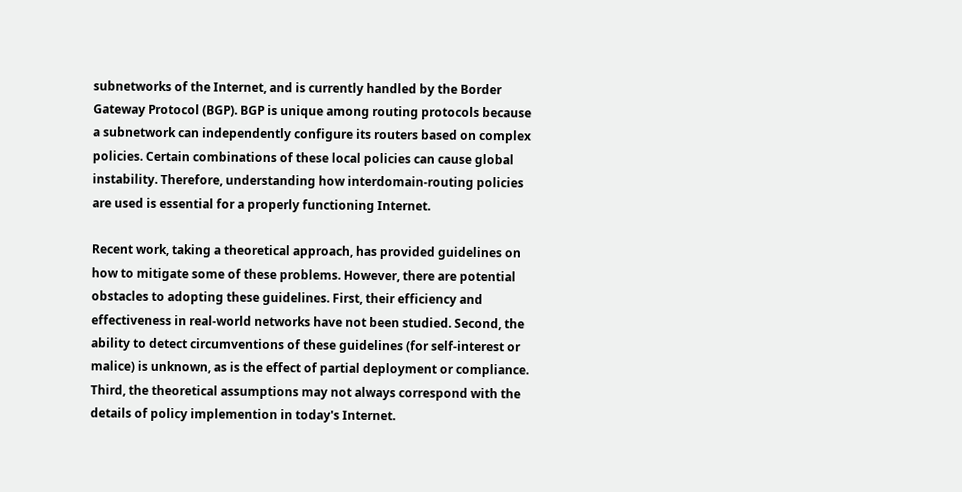subnetworks of the Internet, and is currently handled by the Border Gateway Protocol (BGP). BGP is unique among routing protocols because a subnetwork can independently configure its routers based on complex policies. Certain combinations of these local policies can cause global instability. Therefore, understanding how interdomain-routing policies are used is essential for a properly functioning Internet.

Recent work, taking a theoretical approach, has provided guidelines on how to mitigate some of these problems. However, there are potential obstacles to adopting these guidelines. First, their efficiency and effectiveness in real-world networks have not been studied. Second, the ability to detect circumventions of these guidelines (for self-interest or malice) is unknown, as is the effect of partial deployment or compliance. Third, the theoretical assumptions may not always correspond with the details of policy implemention in today's Internet.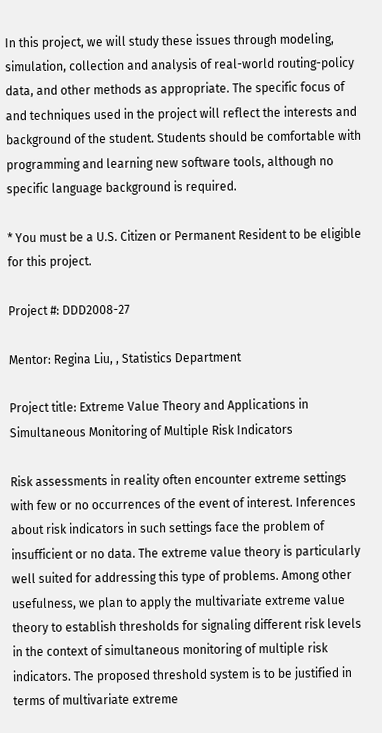In this project, we will study these issues through modeling, simulation, collection and analysis of real-world routing-policy data, and other methods as appropriate. The specific focus of and techniques used in the project will reflect the interests and background of the student. Students should be comfortable with programming and learning new software tools, although no specific language background is required.

* You must be a U.S. Citizen or Permanent Resident to be eligible for this project.

Project #: DDD2008-27

Mentor: Regina Liu, , Statistics Department

Project title: Extreme Value Theory and Applications in Simultaneous Monitoring of Multiple Risk Indicators

Risk assessments in reality often encounter extreme settings with few or no occurrences of the event of interest. Inferences about risk indicators in such settings face the problem of insufficient or no data. The extreme value theory is particularly well suited for addressing this type of problems. Among other usefulness, we plan to apply the multivariate extreme value theory to establish thresholds for signaling different risk levels in the context of simultaneous monitoring of multiple risk indicators. The proposed threshold system is to be justified in terms of multivariate extreme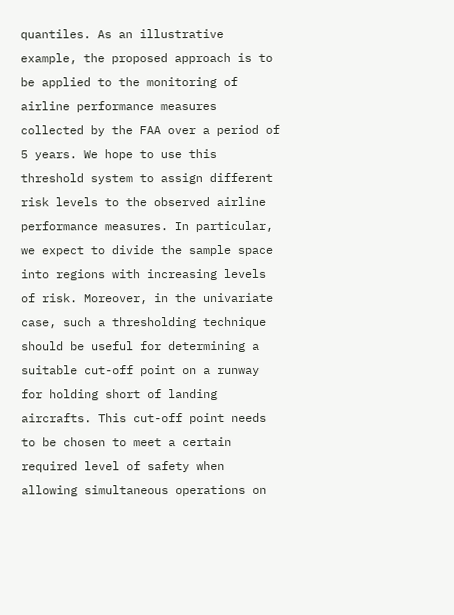quantiles. As an illustrative example, the proposed approach is to be applied to the monitoring of airline performance measures collected by the FAA over a period of 5 years. We hope to use this threshold system to assign different risk levels to the observed airline performance measures. In particular, we expect to divide the sample space into regions with increasing levels of risk. Moreover, in the univariate case, such a thresholding technique should be useful for determining a suitable cut-off point on a runway for holding short of landing aircrafts. This cut-off point needs to be chosen to meet a certain required level of safety when allowing simultaneous operations on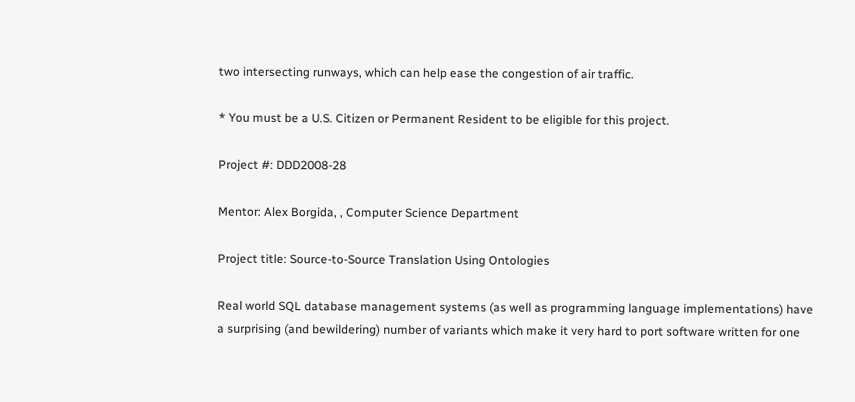two intersecting runways, which can help ease the congestion of air traffic.

* You must be a U.S. Citizen or Permanent Resident to be eligible for this project.

Project #: DDD2008-28

Mentor: Alex Borgida, , Computer Science Department

Project title: Source-to-Source Translation Using Ontologies

Real world SQL database management systems (as well as programming language implementations) have a surprising (and bewildering) number of variants which make it very hard to port software written for one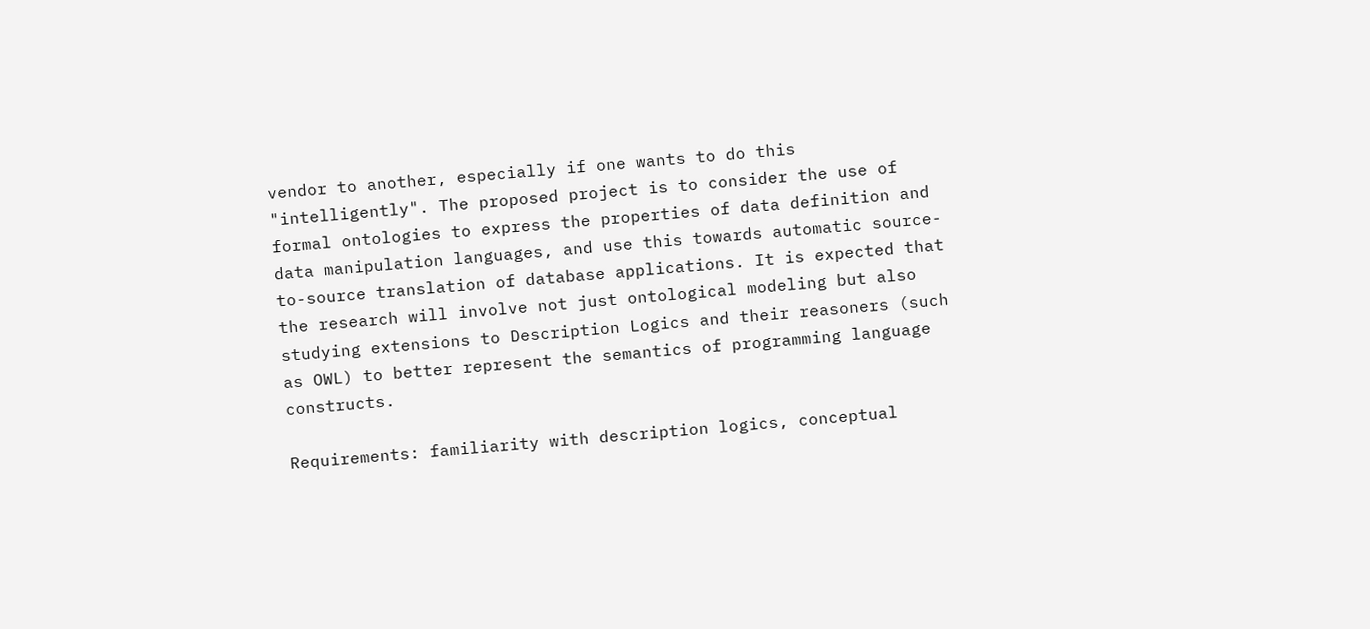vendor to another, especially if one wants to do this "intelligently". The proposed project is to consider the use of formal ontologies to express the properties of data definition and data manipulation languages, and use this towards automatic source-to-source translation of database applications. It is expected that the research will involve not just ontological modeling but also studying extensions to Description Logics and their reasoners (such as OWL) to better represent the semantics of programming language constructs.

Requirements: familiarity with description logics, conceptual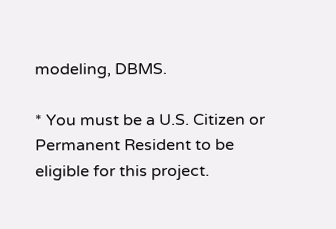modeling, DBMS.

* You must be a U.S. Citizen or Permanent Resident to be eligible for this project.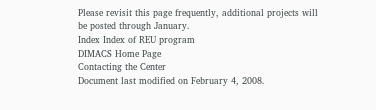Please revisit this page frequently, additional projects will be posted through January.
Index Index of REU program
DIMACS Home Page
Contacting the Center
Document last modified on February 4, 2008.